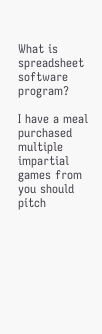What is spreadsheet software program?

I have a meal purchased multiple impartial games from you should pitch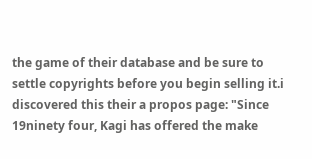the game of their database and be sure to settle copyrights before you begin selling it.i discovered this their a propos page: "Since 19ninety four, Kagi has offered the make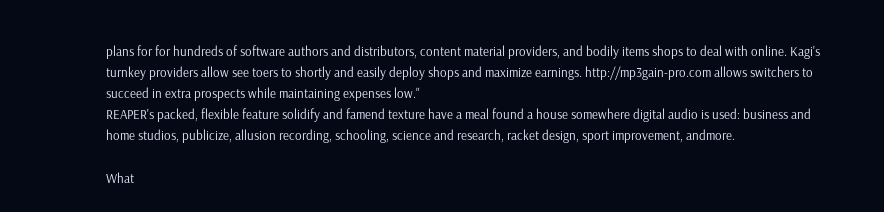plans for for hundreds of software authors and distributors, content material providers, and bodily items shops to deal with online. Kagi's turnkey providers allow see toers to shortly and easily deploy shops and maximize earnings. http://mp3gain-pro.com allows switchers to succeed in extra prospects while maintaining expenses low."
REAPER's packed, flexible feature solidify and famend texture have a meal found a house somewhere digital audio is used: business and home studios, publicize, allusion recording, schooling, science and research, racket design, sport improvement, andmore.

What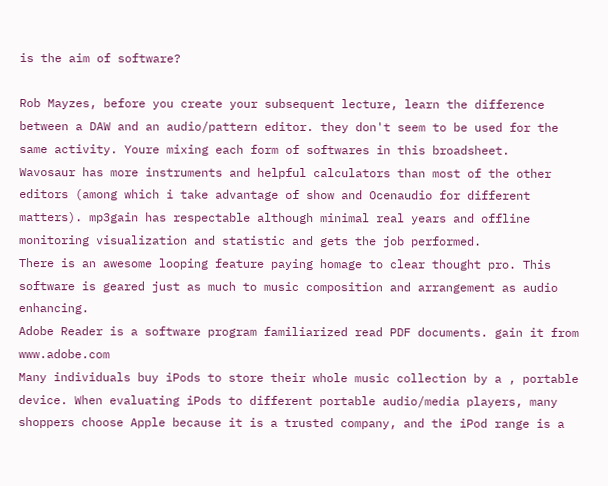is the aim of software?

Rob Mayzes, before you create your subsequent lecture, learn the difference between a DAW and an audio/pattern editor. they don't seem to be used for the same activity. Youre mixing each form of softwares in this broadsheet.
Wavosaur has more instruments and helpful calculators than most of the other editors (among which i take advantage of show and Ocenaudio for different matters). mp3gain has respectable although minimal real years and offline monitoring visualization and statistic and gets the job performed.
There is an awesome looping feature paying homage to clear thought pro. This software is geared just as much to music composition and arrangement as audio enhancing.
Adobe Reader is a software program familiarized read PDF documents. gain it from www.adobe.com
Many individuals buy iPods to store their whole music collection by a , portable device. When evaluating iPods to different portable audio/media players, many shoppers choose Apple because it is a trusted company, and the iPod range is a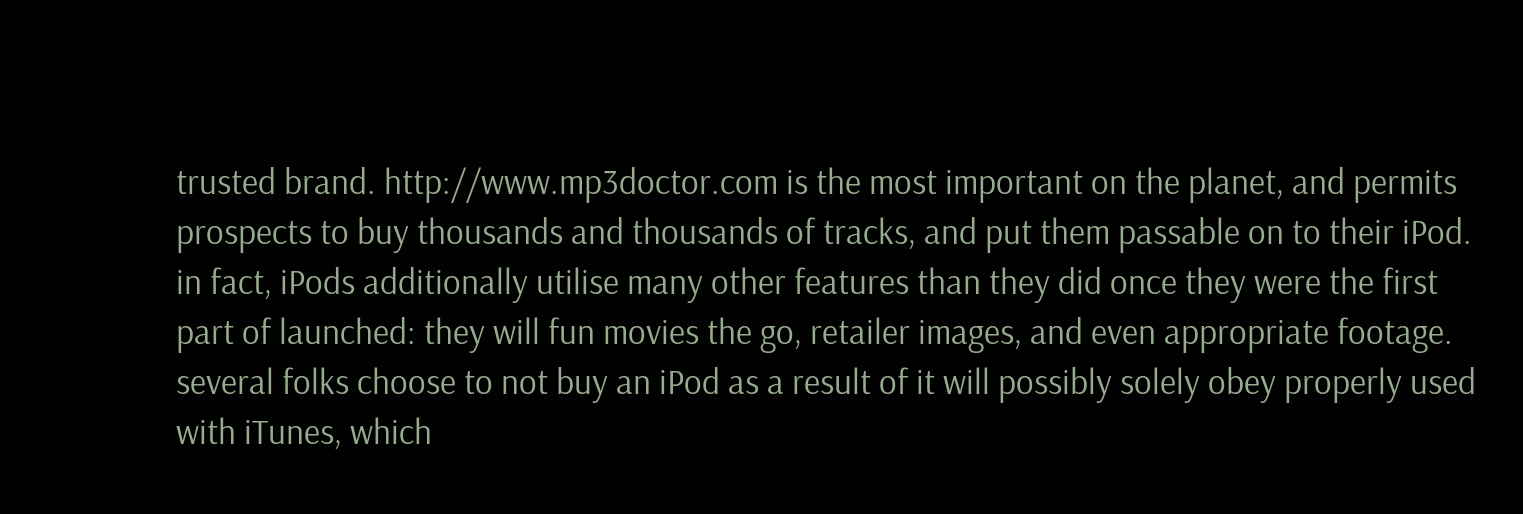trusted brand. http://www.mp3doctor.com is the most important on the planet, and permits prospects to buy thousands and thousands of tracks, and put them passable on to their iPod. in fact, iPods additionally utilise many other features than they did once they were the first part of launched: they will fun movies the go, retailer images, and even appropriate footage. several folks choose to not buy an iPod as a result of it will possibly solely obey properly used with iTunes, which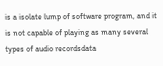is a isolate lump of software program, and it is not capable of playing as many several types of audio recordsdata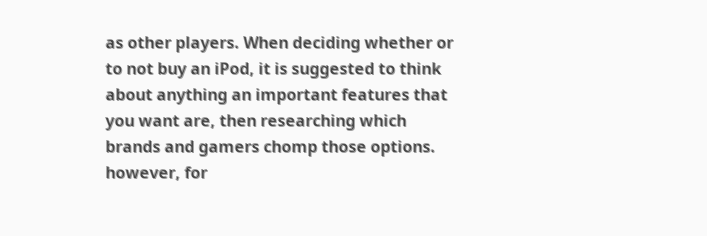as other players. When deciding whether or to not buy an iPod, it is suggested to think about anything an important features that you want are, then researching which brands and gamers chomp those options. however, for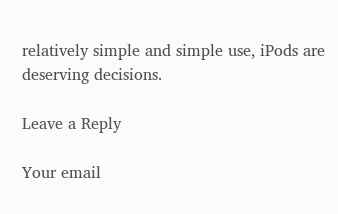relatively simple and simple use, iPods are deserving decisions.

Leave a Reply

Your email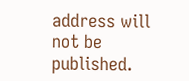address will not be published.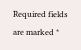Required fields are marked *